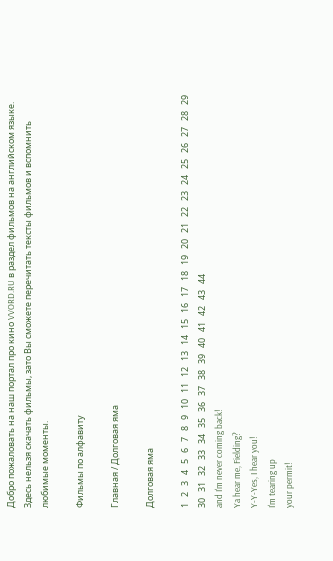Добро пожаловать на наш портал про кино VVORD.RU в раздел фильмов на английском языке. Здесь нельзя скачать фильмы, зато Вы сможете перечитать тексты фильмов и вспомнить любимые моменты.

Фильмы по алфавиту

Главная / Долговая яма

Долговая яма

1   2   3   4   5   6   7   8   9   10   11   12   13   14   15   16   17   18   19   20   21   22   23   24   25   26   27   28   29   30   31   32   33   34   35   36   37   38   39   40   41   42   43   44
and I'm never coming back!
Ya hear me, Fielding?
Y-Y-Yes, I hear you!
I'm tearing up
your permit!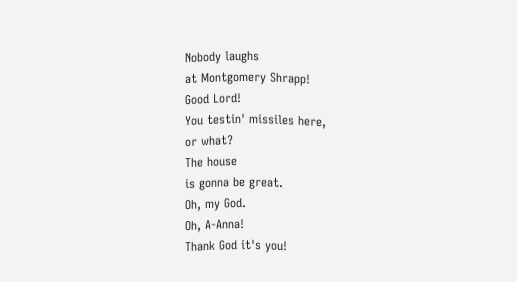Nobody laughs
at Montgomery Shrapp!
Good Lord!
You testin' missiles here,
or what?
The house
is gonna be great.
Oh, my God.
Oh, A-Anna!
Thank God it's you!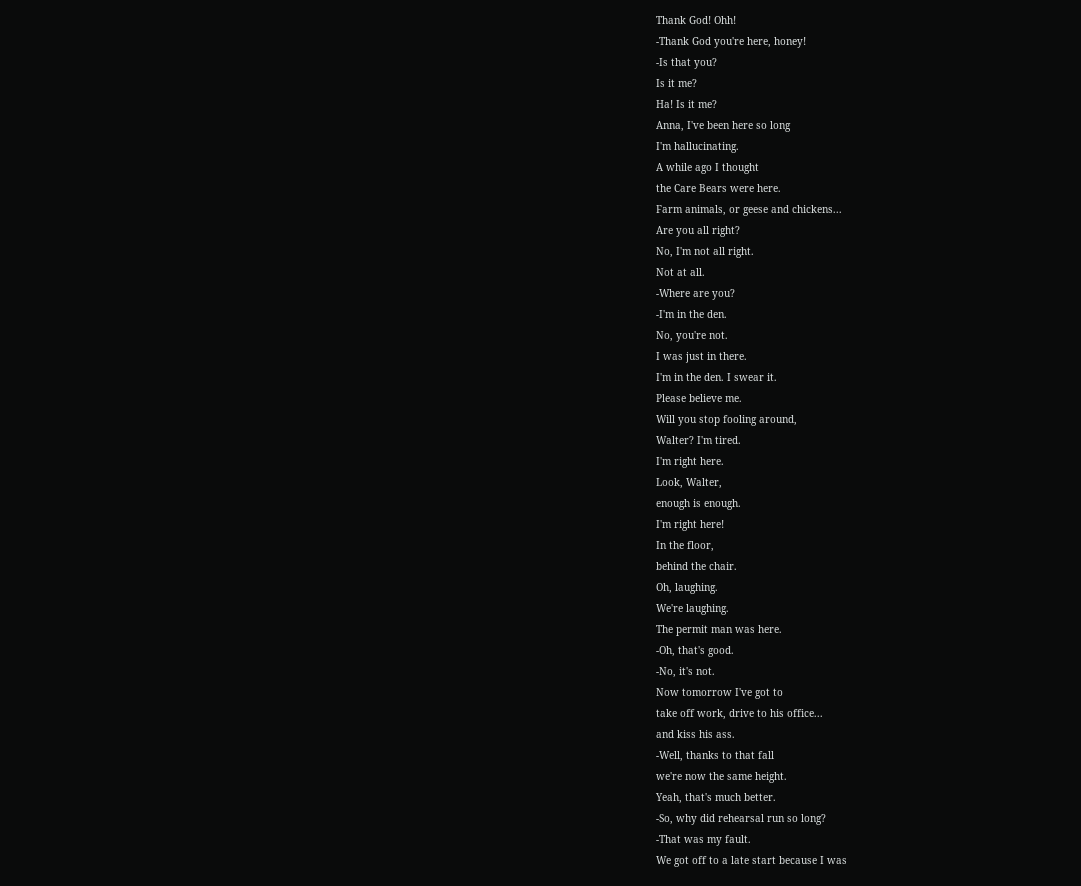Thank God! Ohh!
-Thank God you're here, honey!
-Is that you?
Is it me?
Ha! Is it me?
Anna, I've been here so long
I'm hallucinating.
A while ago I thought
the Care Bears were here.
Farm animals, or geese and chickens...
Are you all right?
No, I'm not all right.
Not at all.
-Where are you?
-I'm in the den.
No, you're not.
I was just in there.
I'm in the den. I swear it.
Please believe me.
Will you stop fooling around,
Walter? I'm tired.
I'm right here.
Look, Walter,
enough is enough.
I'm right here!
In the floor,
behind the chair.
Oh, laughing.
We're laughing.
The permit man was here.
-Oh, that's good.
-No, it's not.
Now tomorrow I've got to
take off work, drive to his office...
and kiss his ass.
-Well, thanks to that fall
we're now the same height.
Yeah, that's much better.
-So, why did rehearsal run so long?
-That was my fault.
We got off to a late start because I was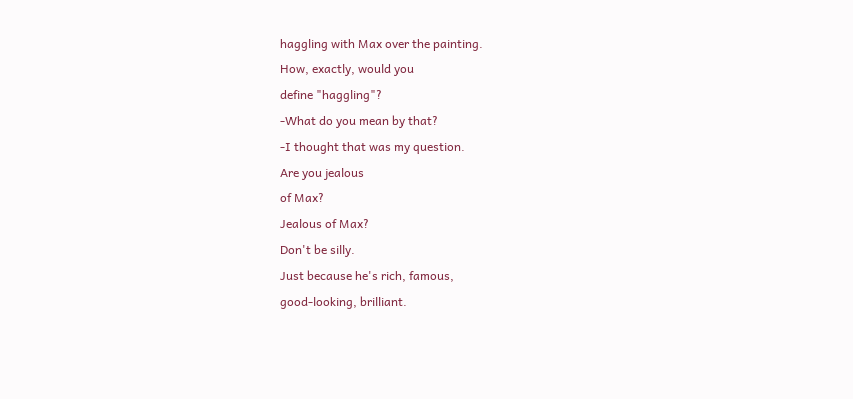haggling with Max over the painting.
How, exactly, would you
define "haggling"?
-What do you mean by that?
-I thought that was my question.
Are you jealous
of Max?
Jealous of Max?
Don't be silly.
Just because he's rich, famous,
good-looking, brilliant.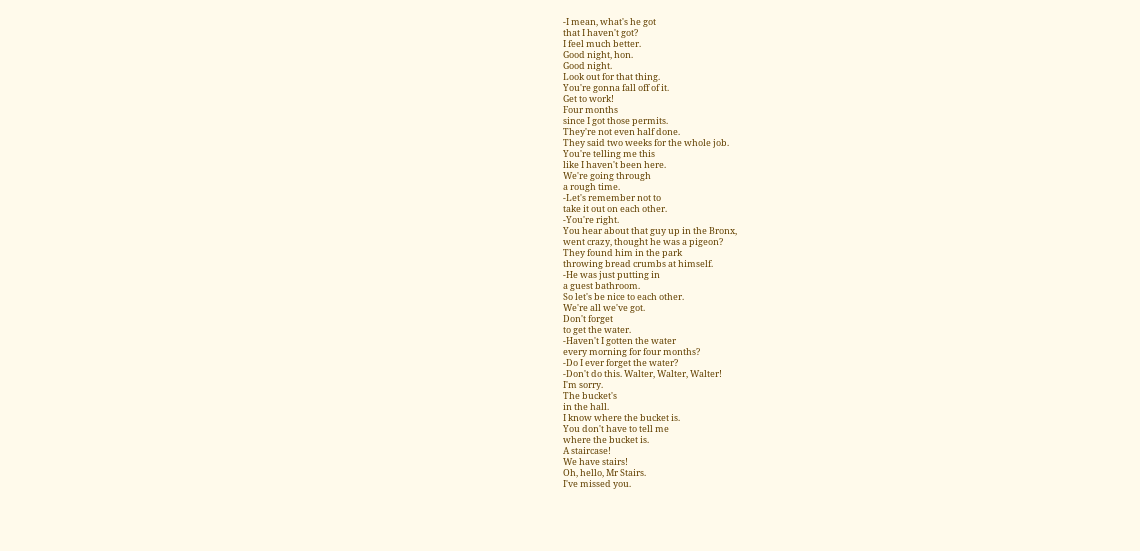-I mean, what's he got
that I haven't got?
I feel much better.
Good night, hon.
Good night.
Look out for that thing.
You're gonna fall off of it.
Get to work!
Four months
since I got those permits.
They're not even half done.
They said two weeks for the whole job.
You're telling me this
like I haven't been here.
We're going through
a rough time.
-Let's remember not to
take it out on each other.
-You're right.
You hear about that guy up in the Bronx,
went crazy, thought he was a pigeon?
They found him in the park
throwing bread crumbs at himself.
-He was just putting in
a guest bathroom.
So let's be nice to each other.
We're all we've got.
Don't forget
to get the water.
-Haven't I gotten the water
every morning for four months?
-Do I ever forget the water?
-Don't do this. Walter, Walter, Walter!
I'm sorry.
The bucket's
in the hall.
I know where the bucket is.
You don't have to tell me
where the bucket is.
A staircase!
We have stairs!
Oh, hello, Mr Stairs.
I've missed you.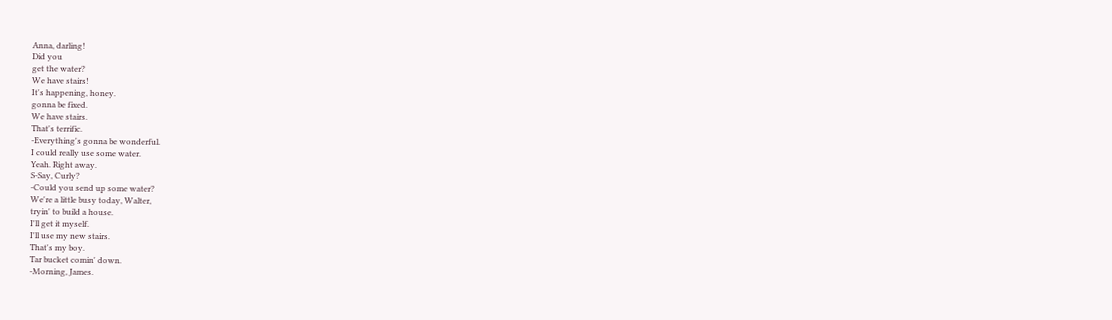Anna, darling!
Did you
get the water?
We have stairs!
It's happening, honey.
gonna be fixed.
We have stairs.
That's terrific.
-Everything's gonna be wonderful.
I could really use some water.
Yeah. Right away.
S-Say, Curly?
-Could you send up some water?
We're a little busy today, Walter,
tryin' to build a house.
I'll get it myself.
I'll use my new stairs.
That's my boy.
Tar bucket comin' down.
-Morning, James.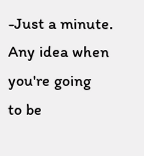-Just a minute.
Any idea when you're going
to be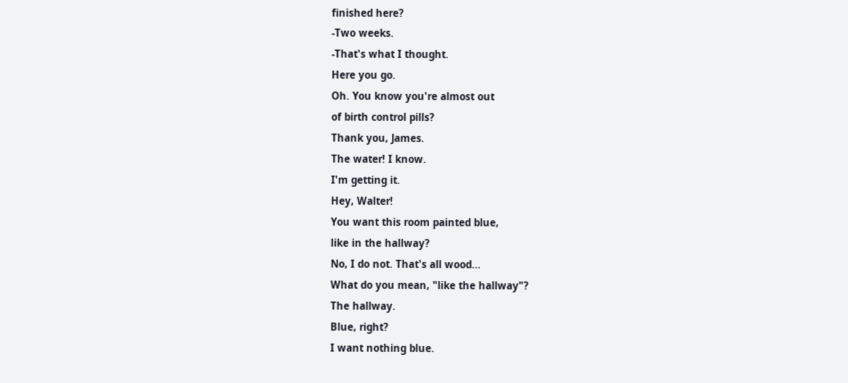finished here?
-Two weeks.
-That's what I thought.
Here you go.
Oh. You know you're almost out
of birth control pills?
Thank you, James.
The water! I know.
I'm getting it.
Hey, Walter!
You want this room painted blue,
like in the hallway?
No, I do not. That's all wood...
What do you mean, "like the hallway"?
The hallway.
Blue, right?
I want nothing blue.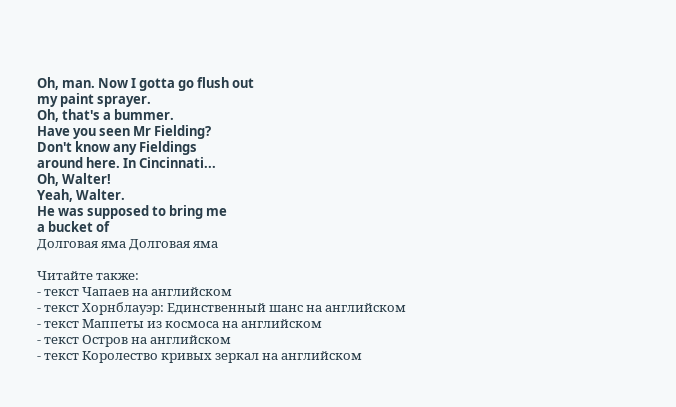Oh, man. Now I gotta go flush out
my paint sprayer.
Oh, that's a bummer.
Have you seen Mr Fielding?
Don't know any Fieldings
around here. In Cincinnati...
Oh, Walter!
Yeah, Walter.
He was supposed to bring me
a bucket of
Долговая яма Долговая яма

Читайте также:
- текст Чапаев на английском
- текст Хорнблауэр: Единственный шанс на английском
- текст Маппеты из космоса на английском
- текст Остров на английском
- текст Королество кривых зеркал на английском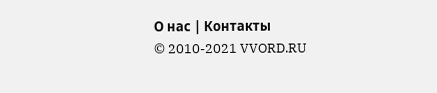О нас | Контакты
© 2010-2021 VVORD.RU